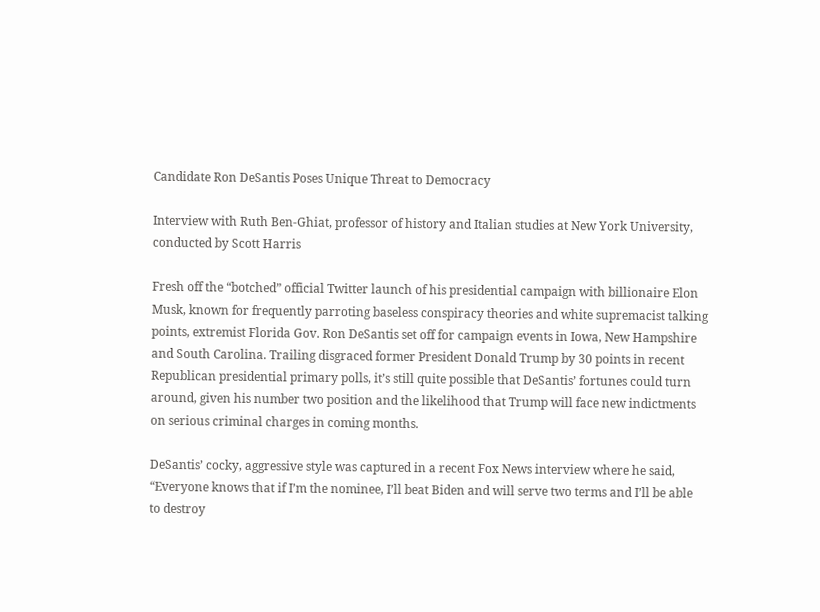Candidate Ron DeSantis Poses Unique Threat to Democracy

Interview with Ruth Ben-Ghiat, professor of history and Italian studies at New York University, conducted by Scott Harris

Fresh off the “botched” official Twitter launch of his presidential campaign with billionaire Elon Musk, known for frequently parroting baseless conspiracy theories and white supremacist talking points, extremist Florida Gov. Ron DeSantis set off for campaign events in Iowa, New Hampshire and South Carolina. Trailing disgraced former President Donald Trump by 30 points in recent Republican presidential primary polls, it’s still quite possible that DeSantis’ fortunes could turn around, given his number two position and the likelihood that Trump will face new indictments on serious criminal charges in coming months.

DeSantis’ cocky, aggressive style was captured in a recent Fox News interview where he said, “Everyone knows that if I’m the nominee, I’ll beat Biden and will serve two terms and I’ll be able to destroy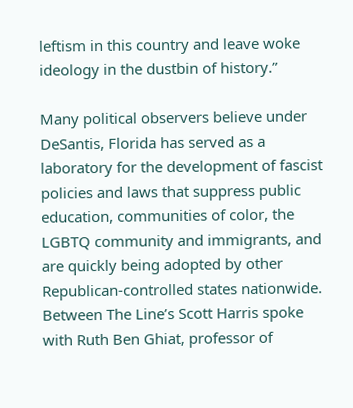leftism in this country and leave woke ideology in the dustbin of history.”

Many political observers believe under DeSantis, Florida has served as a laboratory for the development of fascist policies and laws that suppress public education, communities of color, the LGBTQ community and immigrants, and are quickly being adopted by other Republican-controlled states nationwide. Between The Line’s Scott Harris spoke with Ruth Ben Ghiat, professor of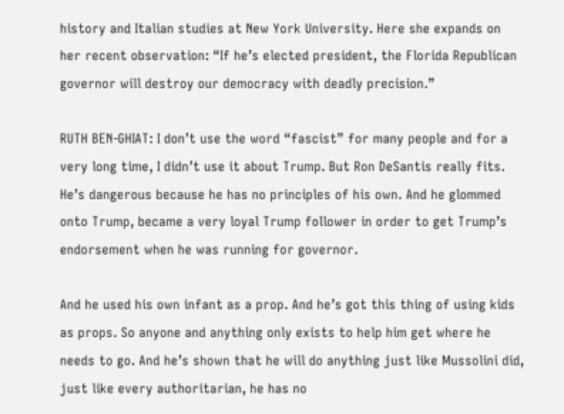history and Italian studies at New York University. Here she expands on her recent observation: “If he’s elected president, the Florida Republican governor will destroy our democracy with deadly precision.”

RUTH BEN-GHIAT: I don’t use the word “fascist” for many people and for a very long time, I didn’t use it about Trump. But Ron DeSantis really fits. He’s dangerous because he has no principles of his own. And he glommed onto Trump, became a very loyal Trump follower in order to get Trump’s endorsement when he was running for governor.

And he used his own infant as a prop. And he’s got this thing of using kids as props. So anyone and anything only exists to help him get where he needs to go. And he’s shown that he will do anything just like Mussolini did, just like every authoritarian, he has no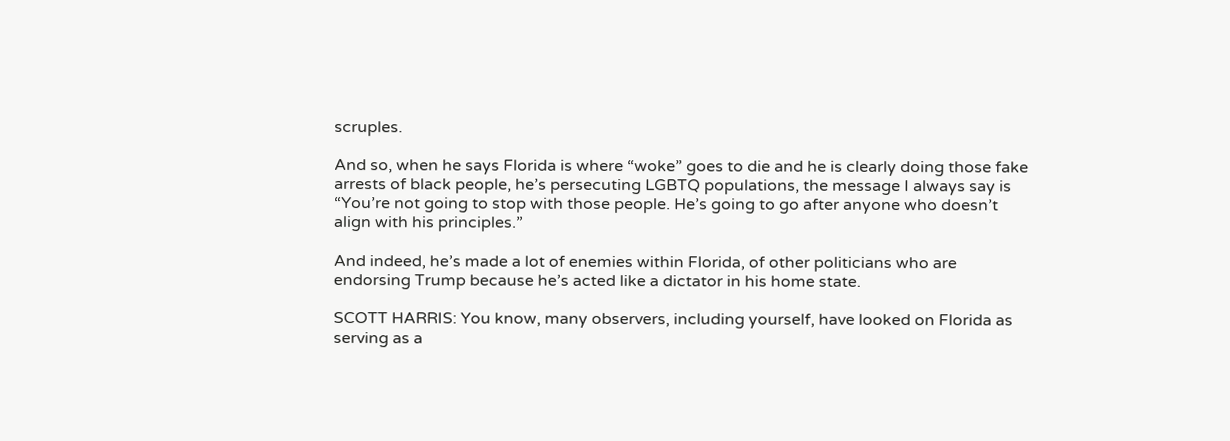scruples.

And so, when he says Florida is where “woke” goes to die and he is clearly doing those fake arrests of black people, he’s persecuting LGBTQ populations, the message I always say is “You’re not going to stop with those people. He’s going to go after anyone who doesn’t align with his principles.”

And indeed, he’s made a lot of enemies within Florida, of other politicians who are endorsing Trump because he’s acted like a dictator in his home state.

SCOTT HARRIS: You know, many observers, including yourself, have looked on Florida as serving as a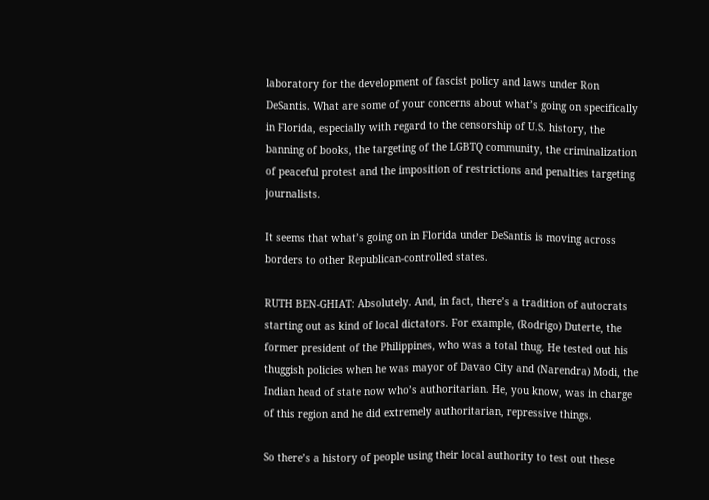laboratory for the development of fascist policy and laws under Ron DeSantis. What are some of your concerns about what’s going on specifically in Florida, especially with regard to the censorship of U.S. history, the banning of books, the targeting of the LGBTQ community, the criminalization of peaceful protest and the imposition of restrictions and penalties targeting journalists.

It seems that what’s going on in Florida under DeSantis is moving across borders to other Republican-controlled states.

RUTH BEN-GHIAT: Absolutely. And, in fact, there’s a tradition of autocrats starting out as kind of local dictators. For example, (Rodrigo) Duterte, the former president of the Philippines, who was a total thug. He tested out his thuggish policies when he was mayor of Davao City and (Narendra) Modi, the Indian head of state now who’s authoritarian. He, you know, was in charge of this region and he did extremely authoritarian, repressive things.

So there’s a history of people using their local authority to test out these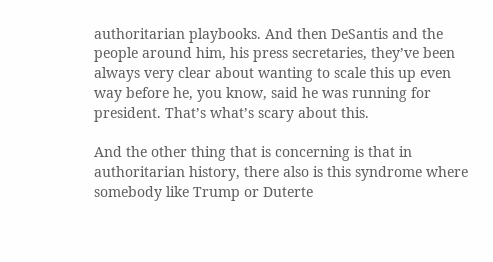authoritarian playbooks. And then DeSantis and the people around him, his press secretaries, they’ve been always very clear about wanting to scale this up even way before he, you know, said he was running for president. That’s what’s scary about this.

And the other thing that is concerning is that in authoritarian history, there also is this syndrome where somebody like Trump or Duterte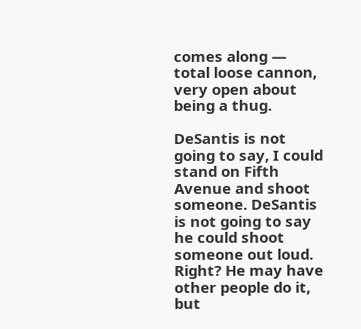comes along — total loose cannon, very open about being a thug.

DeSantis is not going to say, I could stand on Fifth Avenue and shoot someone. DeSantis is not going to say he could shoot someone out loud. Right? He may have other people do it, but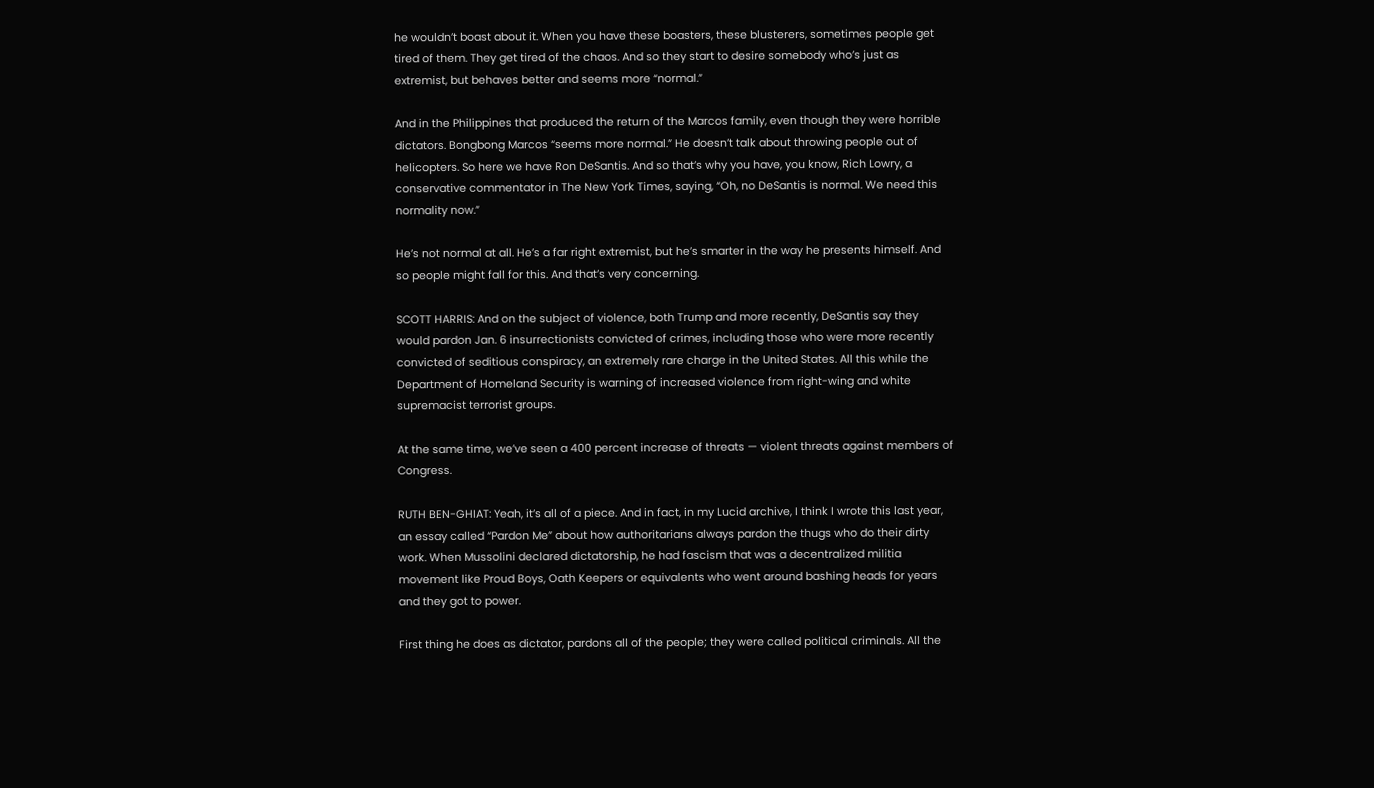he wouldn’t boast about it. When you have these boasters, these blusterers, sometimes people get tired of them. They get tired of the chaos. And so they start to desire somebody who’s just as extremist, but behaves better and seems more “normal.”

And in the Philippines that produced the return of the Marcos family, even though they were horrible dictators. Bongbong Marcos “seems more normal.” He doesn’t talk about throwing people out of helicopters. So here we have Ron DeSantis. And so that’s why you have, you know, Rich Lowry, a conservative commentator in The New York Times, saying, “Oh, no DeSantis is normal. We need this normality now.”

He’s not normal at all. He’s a far right extremist, but he’s smarter in the way he presents himself. And so people might fall for this. And that’s very concerning.

SCOTT HARRIS: And on the subject of violence, both Trump and more recently, DeSantis say they would pardon Jan. 6 insurrectionists convicted of crimes, including those who were more recently convicted of seditious conspiracy, an extremely rare charge in the United States. All this while the Department of Homeland Security is warning of increased violence from right-wing and white supremacist terrorist groups.

At the same time, we’ve seen a 400 percent increase of threats — violent threats against members of Congress.

RUTH BEN-GHIAT: Yeah, it’s all of a piece. And in fact, in my Lucid archive, I think I wrote this last year, an essay called “Pardon Me” about how authoritarians always pardon the thugs who do their dirty work. When Mussolini declared dictatorship, he had fascism that was a decentralized militia movement like Proud Boys, Oath Keepers or equivalents who went around bashing heads for years and they got to power.

First thing he does as dictator, pardons all of the people; they were called political criminals. All the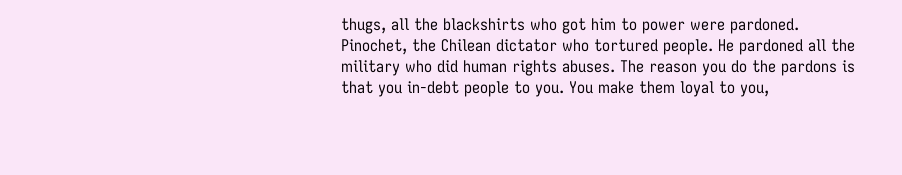thugs, all the blackshirts who got him to power were pardoned. Pinochet, the Chilean dictator who tortured people. He pardoned all the military who did human rights abuses. The reason you do the pardons is that you in-debt people to you. You make them loyal to you,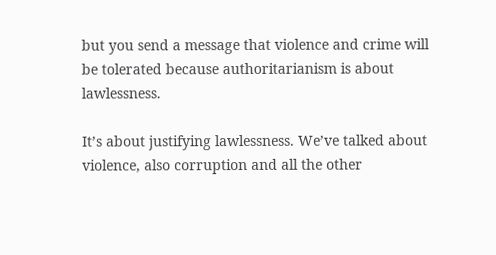but you send a message that violence and crime will be tolerated because authoritarianism is about lawlessness.

It’s about justifying lawlessness. We’ve talked about violence, also corruption and all the other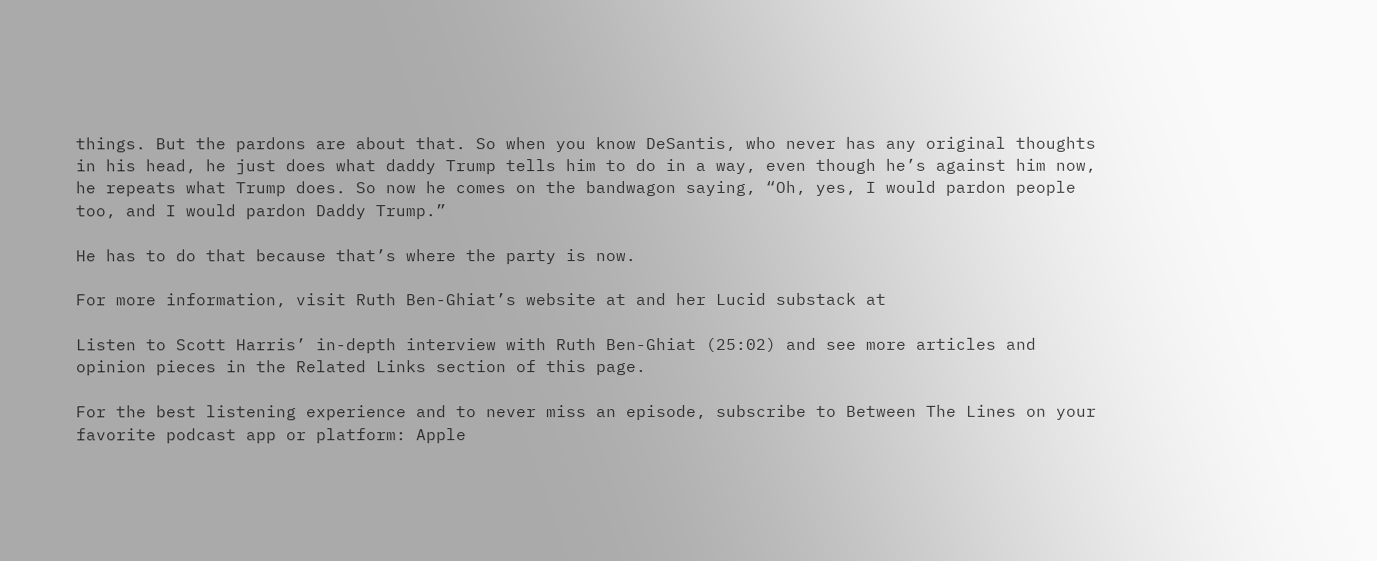things. But the pardons are about that. So when you know DeSantis, who never has any original thoughts in his head, he just does what daddy Trump tells him to do in a way, even though he’s against him now, he repeats what Trump does. So now he comes on the bandwagon saying, “Oh, yes, I would pardon people too, and I would pardon Daddy Trump.”

He has to do that because that’s where the party is now.

For more information, visit Ruth Ben-Ghiat’s website at and her Lucid substack at

Listen to Scott Harris’ in-depth interview with Ruth Ben-Ghiat (25:02) and see more articles and opinion pieces in the Related Links section of this page.

For the best listening experience and to never miss an episode, subscribe to Between The Lines on your favorite podcast app or platform: Apple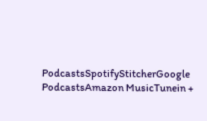PodcastsSpotifyStitcherGoogle PodcastsAmazon MusicTunein +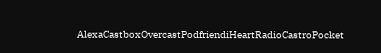AlexaCastboxOvercastPodfriendiHeartRadioCastroPocket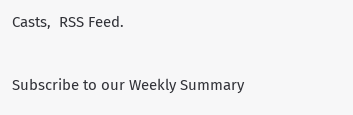Casts,  RSS Feed.


Subscribe to our Weekly Summary